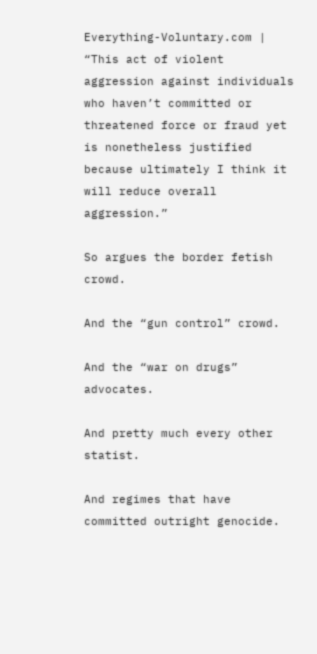Everything-Voluntary.com | “This act of violent aggression against individuals who haven’t committed or threatened force or fraud yet is nonetheless justified because ultimately I think it will reduce overall aggression.”

So argues the border fetish crowd.

And the “gun control” crowd.

And the “war on drugs” advocates.

And pretty much every other statist.

And regimes that have committed outright genocide.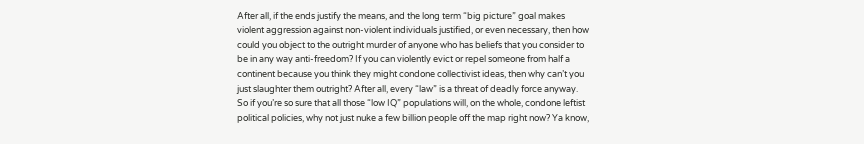After all, if the ends justify the means, and the long term “big picture” goal makes violent aggression against non-violent individuals justified, or even necessary, then how could you object to the outright murder of anyone who has beliefs that you consider to be in any way anti-freedom? If you can violently evict or repel someone from half a continent because you think they might condone collectivist ideas, then why can’t you just slaughter them outright? After all, every “law” is a threat of deadly force anyway. So if you’re so sure that all those “low IQ” populations will, on the whole, condone leftist political policies, why not just nuke a few billion people off the map right now? Ya know,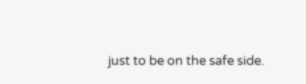just to be on the safe side.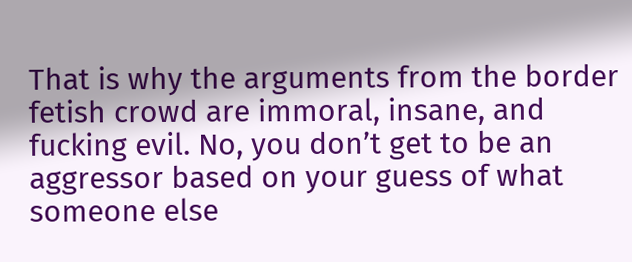That is why the arguments from the border fetish crowd are immoral, insane, and fucking evil. No, you don’t get to be an aggressor based on your guess of what someone else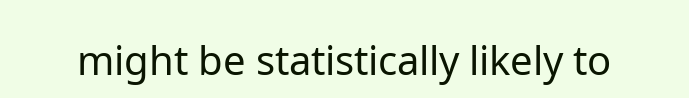might be statistically likely to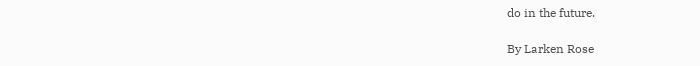do in the future.

By Larken Rose